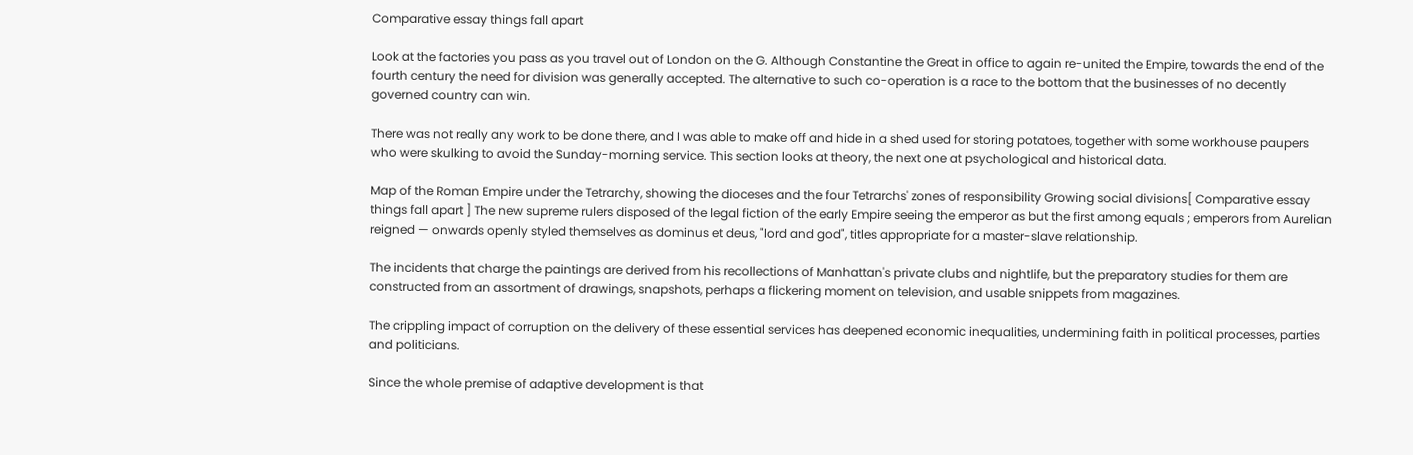Comparative essay things fall apart

Look at the factories you pass as you travel out of London on the G. Although Constantine the Great in office to again re-united the Empire, towards the end of the fourth century the need for division was generally accepted. The alternative to such co-operation is a race to the bottom that the businesses of no decently governed country can win.

There was not really any work to be done there, and I was able to make off and hide in a shed used for storing potatoes, together with some workhouse paupers who were skulking to avoid the Sunday-morning service. This section looks at theory, the next one at psychological and historical data.

Map of the Roman Empire under the Tetrarchy, showing the dioceses and the four Tetrarchs' zones of responsibility Growing social divisions[ Comparative essay things fall apart ] The new supreme rulers disposed of the legal fiction of the early Empire seeing the emperor as but the first among equals ; emperors from Aurelian reigned — onwards openly styled themselves as dominus et deus, "lord and god", titles appropriate for a master-slave relationship.

The incidents that charge the paintings are derived from his recollections of Manhattan's private clubs and nightlife, but the preparatory studies for them are constructed from an assortment of drawings, snapshots, perhaps a flickering moment on television, and usable snippets from magazines.

The crippling impact of corruption on the delivery of these essential services has deepened economic inequalities, undermining faith in political processes, parties and politicians.

Since the whole premise of adaptive development is that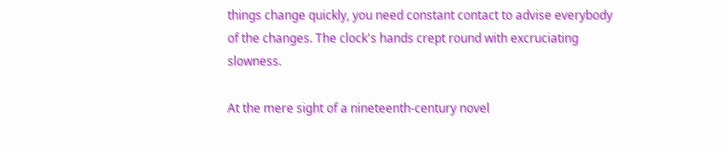things change quickly, you need constant contact to advise everybody of the changes. The clock's hands crept round with excruciating slowness.

At the mere sight of a nineteenth-century novel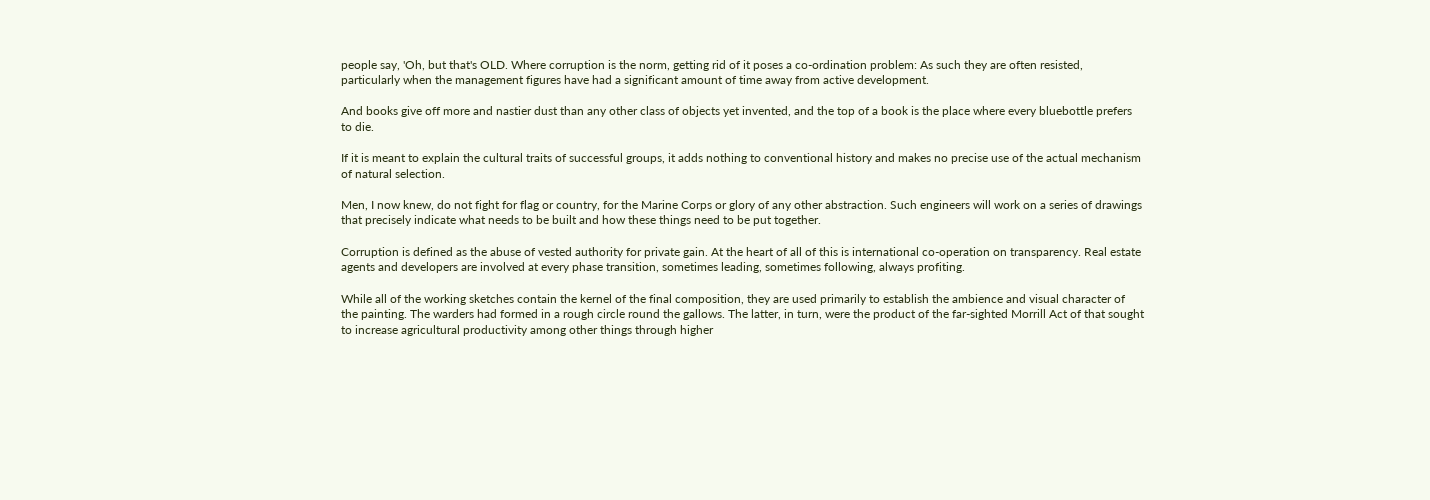people say, 'Oh, but that's OLD. Where corruption is the norm, getting rid of it poses a co-ordination problem: As such they are often resisted, particularly when the management figures have had a significant amount of time away from active development.

And books give off more and nastier dust than any other class of objects yet invented, and the top of a book is the place where every bluebottle prefers to die.

If it is meant to explain the cultural traits of successful groups, it adds nothing to conventional history and makes no precise use of the actual mechanism of natural selection.

Men, I now knew, do not fight for flag or country, for the Marine Corps or glory of any other abstraction. Such engineers will work on a series of drawings that precisely indicate what needs to be built and how these things need to be put together.

Corruption is defined as the abuse of vested authority for private gain. At the heart of all of this is international co-operation on transparency. Real estate agents and developers are involved at every phase transition, sometimes leading, sometimes following, always profiting.

While all of the working sketches contain the kernel of the final composition, they are used primarily to establish the ambience and visual character of the painting. The warders had formed in a rough circle round the gallows. The latter, in turn, were the product of the far-sighted Morrill Act of that sought to increase agricultural productivity among other things through higher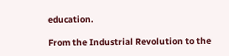education.

From the Industrial Revolution to the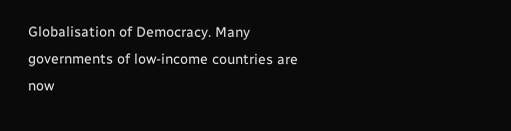Globalisation of Democracy. Many governments of low-income countries are now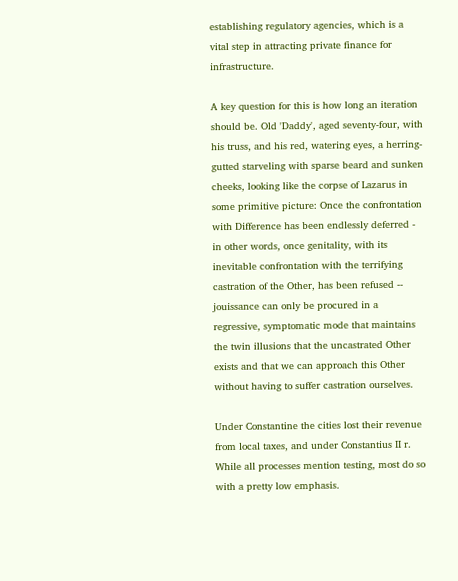establishing regulatory agencies, which is a vital step in attracting private finance for infrastructure.

A key question for this is how long an iteration should be. Old 'Daddy', aged seventy-four, with his truss, and his red, watering eyes, a herring-gutted starveling with sparse beard and sunken cheeks, looking like the corpse of Lazarus in some primitive picture: Once the confrontation with Difference has been endlessly deferred - in other words, once genitality, with its inevitable confrontation with the terrifying castration of the Other, has been refused -- jouissance can only be procured in a regressive, symptomatic mode that maintains the twin illusions that the uncastrated Other exists and that we can approach this Other without having to suffer castration ourselves.

Under Constantine the cities lost their revenue from local taxes, and under Constantius II r. While all processes mention testing, most do so with a pretty low emphasis.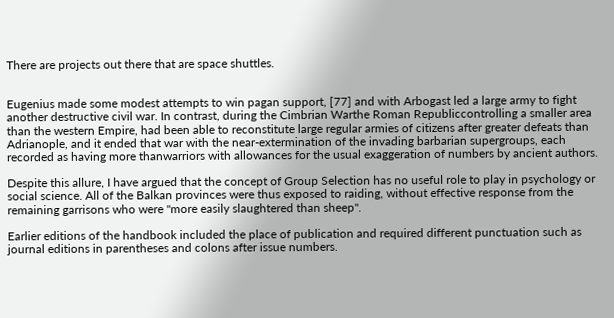There are projects out there that are space shuttles.


Eugenius made some modest attempts to win pagan support, [77] and with Arbogast led a large army to fight another destructive civil war. In contrast, during the Cimbrian Warthe Roman Republiccontrolling a smaller area than the western Empire, had been able to reconstitute large regular armies of citizens after greater defeats than Adrianople, and it ended that war with the near-extermination of the invading barbarian supergroups, each recorded as having more thanwarriors with allowances for the usual exaggeration of numbers by ancient authors.

Despite this allure, I have argued that the concept of Group Selection has no useful role to play in psychology or social science. All of the Balkan provinces were thus exposed to raiding, without effective response from the remaining garrisons who were "more easily slaughtered than sheep".

Earlier editions of the handbook included the place of publication and required different punctuation such as journal editions in parentheses and colons after issue numbers.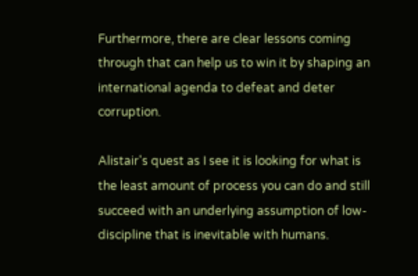Furthermore, there are clear lessons coming through that can help us to win it by shaping an international agenda to defeat and deter corruption.

Alistair's quest as I see it is looking for what is the least amount of process you can do and still succeed with an underlying assumption of low-discipline that is inevitable with humans.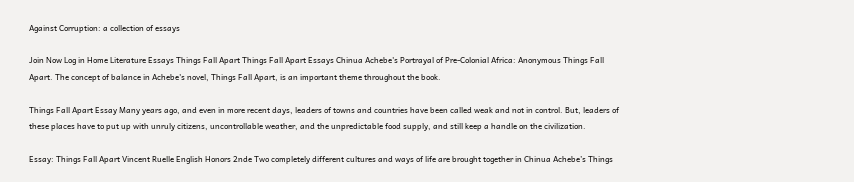Against Corruption: a collection of essays

Join Now Log in Home Literature Essays Things Fall Apart Things Fall Apart Essays Chinua Achebe's Portrayal of Pre-Colonial Africa: Anonymous Things Fall Apart. The concept of balance in Achebe's novel, Things Fall Apart, is an important theme throughout the book.

Things Fall Apart Essay Many years ago, and even in more recent days, leaders of towns and countries have been called weak and not in control. But, leaders of these places have to put up with unruly citizens, uncontrollable weather, and the unpredictable food supply, and still keep a handle on the civilization.

Essay: Things Fall Apart Vincent Ruelle English Honors 2nde Two completely different cultures and ways of life are brought together in Chinua Achebe’s Things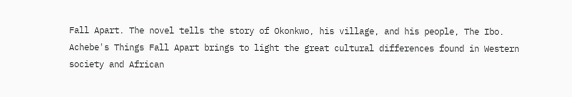Fall Apart. The novel tells the story of Okonkwo, his village, and his people, The Ibo. Achebe's Things Fall Apart brings to light the great cultural differences found in Western society and African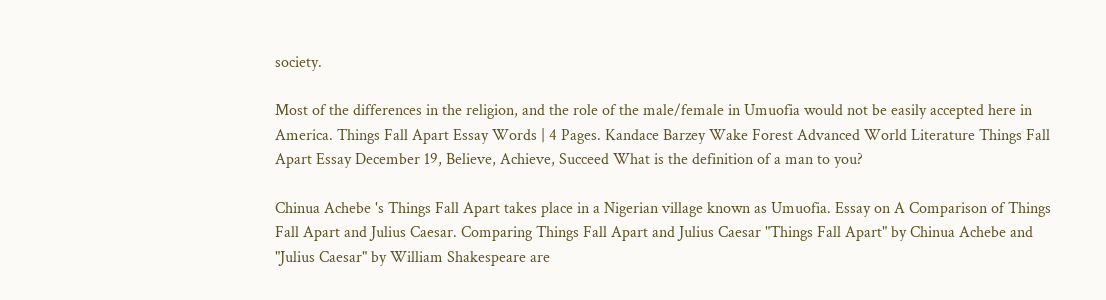society.

Most of the differences in the religion, and the role of the male/female in Umuofia would not be easily accepted here in America. Things Fall Apart Essay Words | 4 Pages. Kandace Barzey Wake Forest Advanced World Literature Things Fall Apart Essay December 19, Believe, Achieve, Succeed What is the definition of a man to you?

Chinua Achebe 's Things Fall Apart takes place in a Nigerian village known as Umuofia. Essay on A Comparison of Things Fall Apart and Julius Caesar. Comparing Things Fall Apart and Julius Caesar "Things Fall Apart" by Chinua Achebe and "Julius Caesar" by William Shakespeare are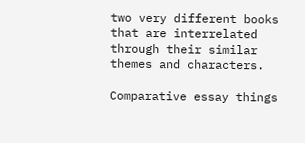two very different books that are interrelated through their similar themes and characters.

Comparative essay things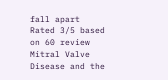fall apart
Rated 3/5 based on 60 review
Mitral Valve Disease and the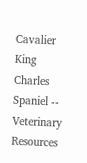Cavalier King Charles Spaniel -- Veterinary Resources